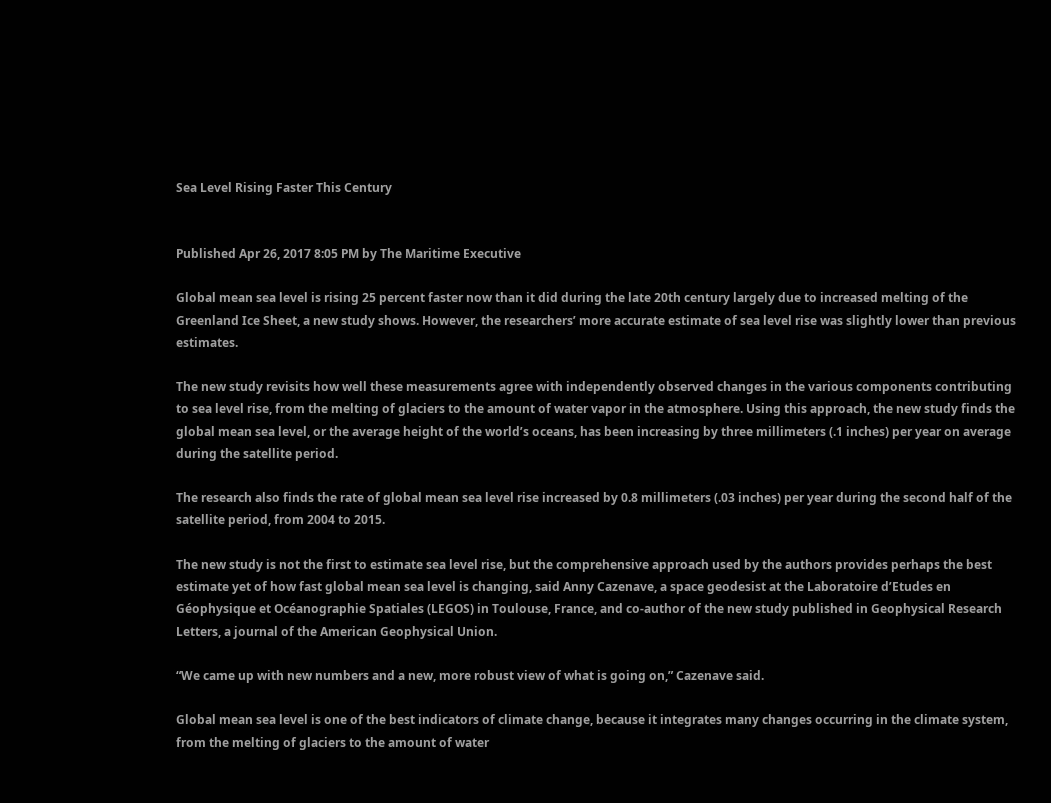Sea Level Rising Faster This Century


Published Apr 26, 2017 8:05 PM by The Maritime Executive

Global mean sea level is rising 25 percent faster now than it did during the late 20th century largely due to increased melting of the Greenland Ice Sheet, a new study shows. However, the researchers’ more accurate estimate of sea level rise was slightly lower than previous estimates.

The new study revisits how well these measurements agree with independently observed changes in the various components contributing to sea level rise, from the melting of glaciers to the amount of water vapor in the atmosphere. Using this approach, the new study finds the global mean sea level, or the average height of the world’s oceans, has been increasing by three millimeters (.1 inches) per year on average during the satellite period.

The research also finds the rate of global mean sea level rise increased by 0.8 millimeters (.03 inches) per year during the second half of the satellite period, from 2004 to 2015.

The new study is not the first to estimate sea level rise, but the comprehensive approach used by the authors provides perhaps the best estimate yet of how fast global mean sea level is changing, said Anny Cazenave, a space geodesist at the Laboratoire d’Etudes en Géophysique et Océanographie Spatiales (LEGOS) in Toulouse, France, and co-author of the new study published in Geophysical Research Letters, a journal of the American Geophysical Union.

“We came up with new numbers and a new, more robust view of what is going on,” Cazenave said.

Global mean sea level is one of the best indicators of climate change, because it integrates many changes occurring in the climate system, from the melting of glaciers to the amount of water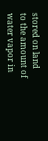stored on land to the amount of water vapor in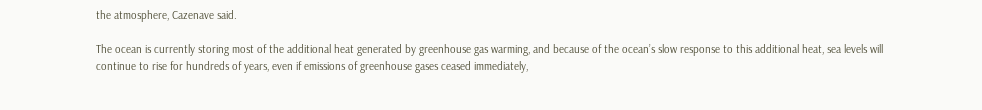the atmosphere, Cazenave said.

The ocean is currently storing most of the additional heat generated by greenhouse gas warming, and because of the ocean’s slow response to this additional heat, sea levels will continue to rise for hundreds of years, even if emissions of greenhouse gases ceased immediately,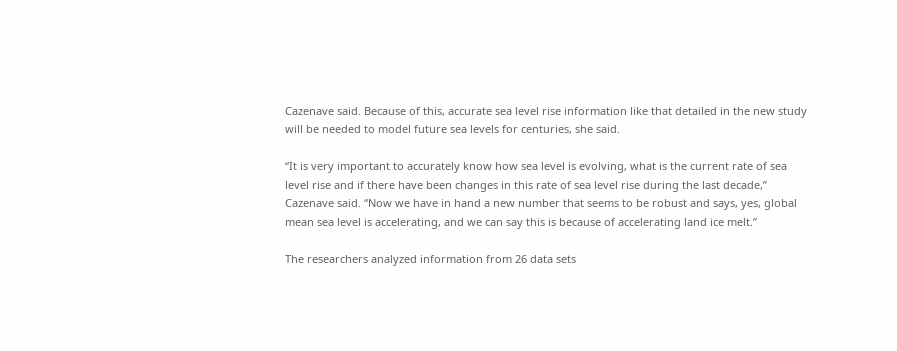Cazenave said. Because of this, accurate sea level rise information like that detailed in the new study will be needed to model future sea levels for centuries, she said.

“It is very important to accurately know how sea level is evolving, what is the current rate of sea level rise and if there have been changes in this rate of sea level rise during the last decade,” Cazenave said. “Now we have in hand a new number that seems to be robust and says, yes, global mean sea level is accelerating, and we can say this is because of accelerating land ice melt.”

The researchers analyzed information from 26 data sets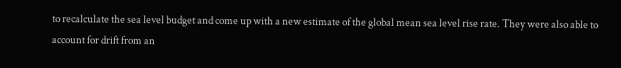to recalculate the sea level budget and come up with a new estimate of the global mean sea level rise rate. They were also able to account for drift from an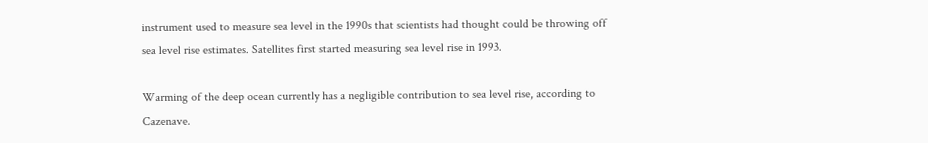instrument used to measure sea level in the 1990s that scientists had thought could be throwing off sea level rise estimates. Satellites first started measuring sea level rise in 1993.

Warming of the deep ocean currently has a negligible contribution to sea level rise, according to Cazenave.